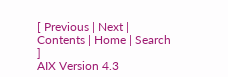[ Previous | Next | Contents | Home | Search ]
AIX Version 4.3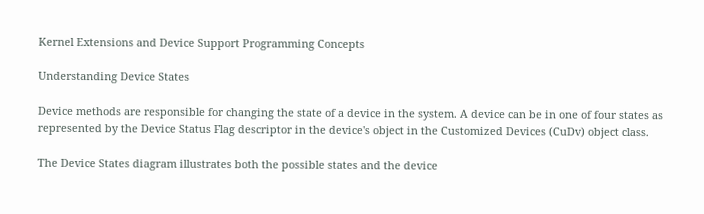Kernel Extensions and Device Support Programming Concepts

Understanding Device States

Device methods are responsible for changing the state of a device in the system. A device can be in one of four states as represented by the Device Status Flag descriptor in the device's object in the Customized Devices (CuDv) object class.

The Device States diagram illustrates both the possible states and the device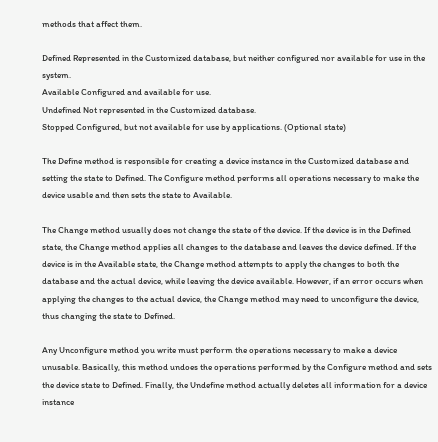methods that affect them.

Defined Represented in the Customized database, but neither configured nor available for use in the system.
Available Configured and available for use.
Undefined Not represented in the Customized database.
Stopped Configured, but not available for use by applications. (Optional state)

The Define method is responsible for creating a device instance in the Customized database and setting the state to Defined. The Configure method performs all operations necessary to make the device usable and then sets the state to Available.

The Change method usually does not change the state of the device. If the device is in the Defined state, the Change method applies all changes to the database and leaves the device defined. If the device is in the Available state, the Change method attempts to apply the changes to both the database and the actual device, while leaving the device available. However, if an error occurs when applying the changes to the actual device, the Change method may need to unconfigure the device, thus changing the state to Defined.

Any Unconfigure method you write must perform the operations necessary to make a device unusable. Basically, this method undoes the operations performed by the Configure method and sets the device state to Defined. Finally, the Undefine method actually deletes all information for a device instance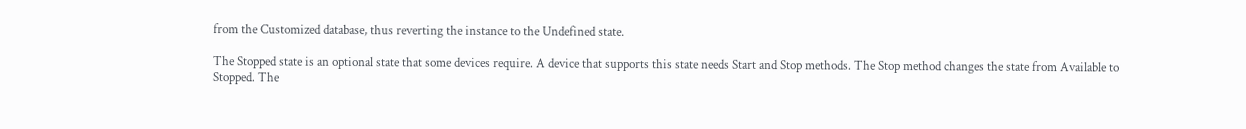from the Customized database, thus reverting the instance to the Undefined state.

The Stopped state is an optional state that some devices require. A device that supports this state needs Start and Stop methods. The Stop method changes the state from Available to Stopped. The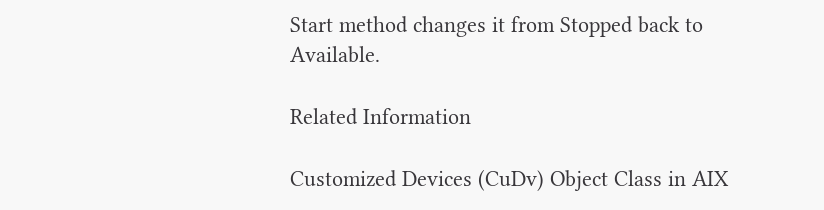Start method changes it from Stopped back to Available.

Related Information

Customized Devices (CuDv) Object Class in AIX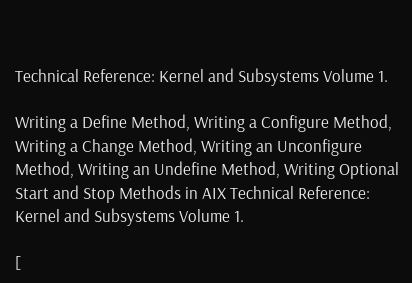Technical Reference: Kernel and Subsystems Volume 1.

Writing a Define Method, Writing a Configure Method, Writing a Change Method, Writing an Unconfigure Method, Writing an Undefine Method, Writing Optional Start and Stop Methods in AIX Technical Reference: Kernel and Subsystems Volume 1.

[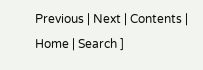Previous | Next | Contents | Home | Search ]